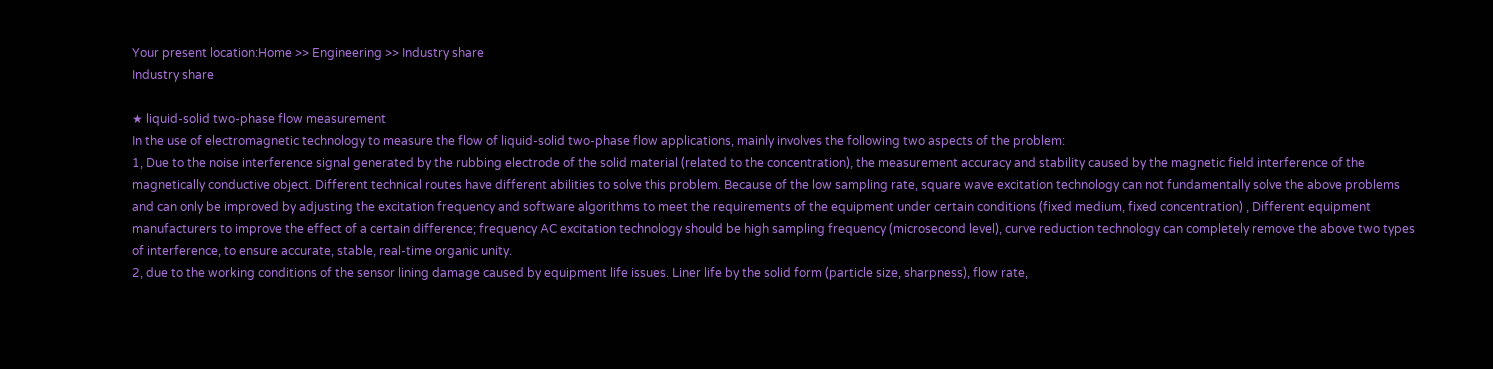Your present location:Home >> Engineering >> Industry share
Industry share

★ liquid-solid two-phase flow measurement
In the use of electromagnetic technology to measure the flow of liquid-solid two-phase flow applications, mainly involves the following two aspects of the problem:
1, Due to the noise interference signal generated by the rubbing electrode of the solid material (related to the concentration), the measurement accuracy and stability caused by the magnetic field interference of the magnetically conductive object. Different technical routes have different abilities to solve this problem. Because of the low sampling rate, square wave excitation technology can not fundamentally solve the above problems and can only be improved by adjusting the excitation frequency and software algorithms to meet the requirements of the equipment under certain conditions (fixed medium, fixed concentration) , Different equipment manufacturers to improve the effect of a certain difference; frequency AC excitation technology should be high sampling frequency (microsecond level), curve reduction technology can completely remove the above two types of interference, to ensure accurate, stable, real-time organic unity.
2, due to the working conditions of the sensor lining damage caused by equipment life issues. Liner life by the solid form (particle size, sharpness), flow rate,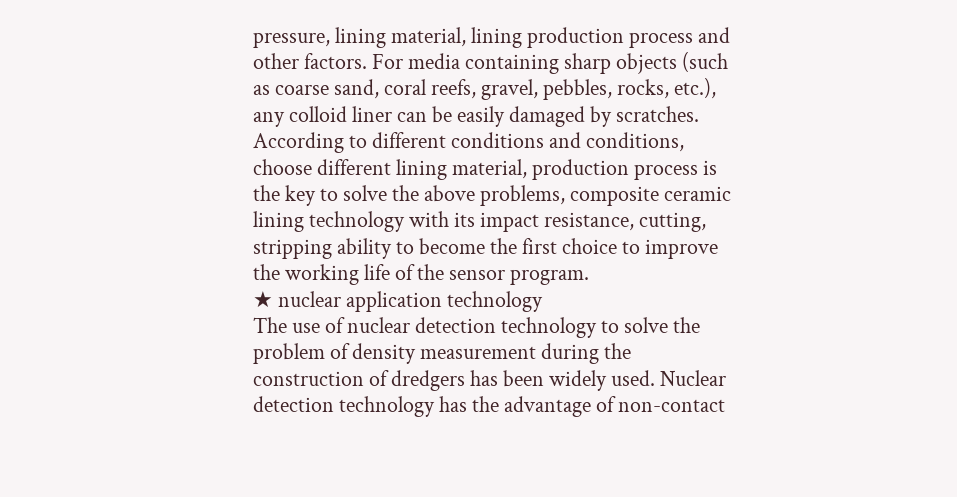pressure, lining material, lining production process and other factors. For media containing sharp objects (such as coarse sand, coral reefs, gravel, pebbles, rocks, etc.), any colloid liner can be easily damaged by scratches. According to different conditions and conditions, choose different lining material, production process is the key to solve the above problems, composite ceramic lining technology with its impact resistance, cutting, stripping ability to become the first choice to improve the working life of the sensor program.
★ nuclear application technology
The use of nuclear detection technology to solve the problem of density measurement during the construction of dredgers has been widely used. Nuclear detection technology has the advantage of non-contact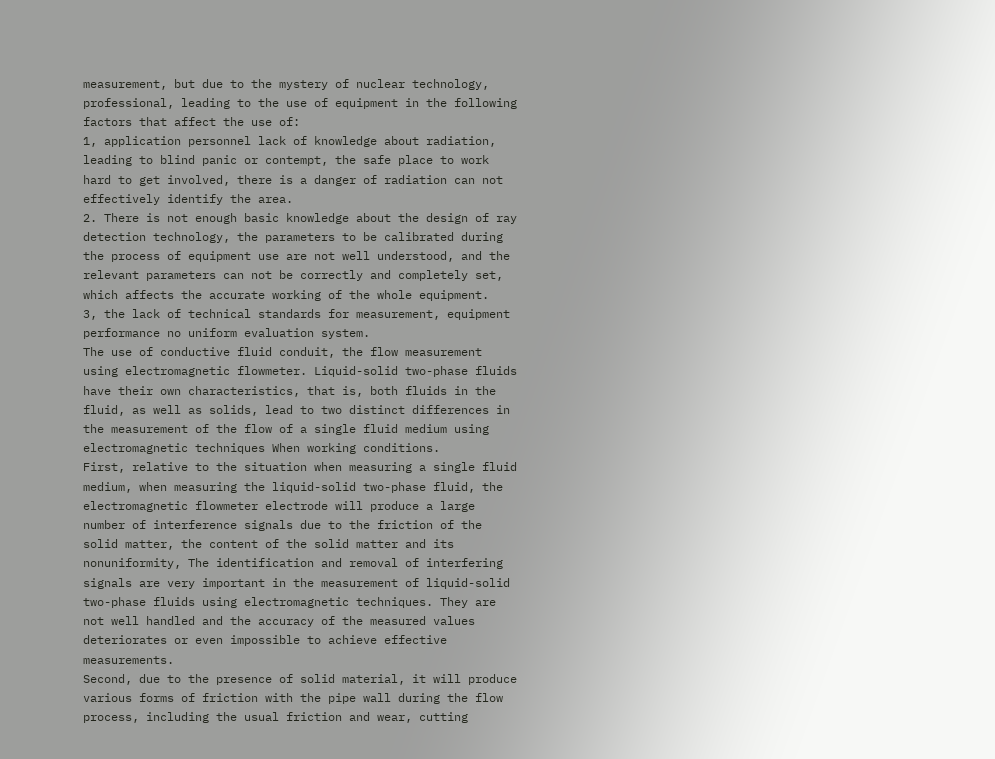measurement, but due to the mystery of nuclear technology, professional, leading to the use of equipment in the following factors that affect the use of:
1, application personnel lack of knowledge about radiation, leading to blind panic or contempt, the safe place to work hard to get involved, there is a danger of radiation can not effectively identify the area.
2. There is not enough basic knowledge about the design of ray detection technology, the parameters to be calibrated during the process of equipment use are not well understood, and the relevant parameters can not be correctly and completely set, which affects the accurate working of the whole equipment.
3, the lack of technical standards for measurement, equipment performance no uniform evaluation system.
The use of conductive fluid conduit, the flow measurement using electromagnetic flowmeter. Liquid-solid two-phase fluids have their own characteristics, that is, both fluids in the fluid, as well as solids, lead to two distinct differences in the measurement of the flow of a single fluid medium using electromagnetic techniques When working conditions.
First, relative to the situation when measuring a single fluid medium, when measuring the liquid-solid two-phase fluid, the electromagnetic flowmeter electrode will produce a large number of interference signals due to the friction of the solid matter, the content of the solid matter and its nonuniformity, The identification and removal of interfering signals are very important in the measurement of liquid-solid two-phase fluids using electromagnetic techniques. They are not well handled and the accuracy of the measured values deteriorates or even impossible to achieve effective measurements.
Second, due to the presence of solid material, it will produce various forms of friction with the pipe wall during the flow process, including the usual friction and wear, cutting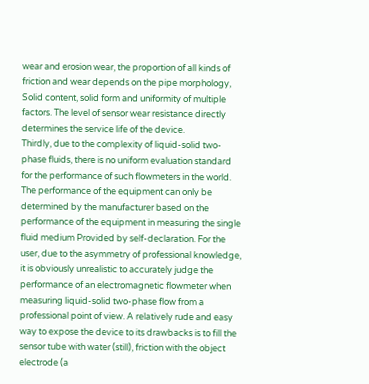wear and erosion wear, the proportion of all kinds of friction and wear depends on the pipe morphology, Solid content, solid form and uniformity of multiple factors. The level of sensor wear resistance directly determines the service life of the device.
Thirdly, due to the complexity of liquid-solid two-phase fluids, there is no uniform evaluation standard for the performance of such flowmeters in the world. The performance of the equipment can only be determined by the manufacturer based on the performance of the equipment in measuring the single fluid medium Provided by self-declaration. For the user, due to the asymmetry of professional knowledge, it is obviously unrealistic to accurately judge the performance of an electromagnetic flowmeter when measuring liquid-solid two-phase flow from a professional point of view. A relatively rude and easy way to expose the device to its drawbacks is to fill the sensor tube with water (still), friction with the object electrode (a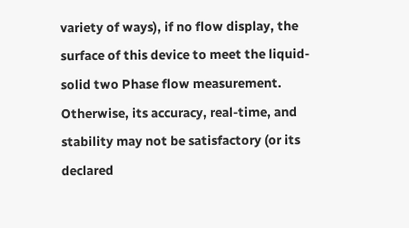variety of ways), if no flow display, the surface of this device to meet the liquid-solid two Phase flow measurement. Otherwise, its accuracy, real-time, and stability may not be satisfactory (or its declared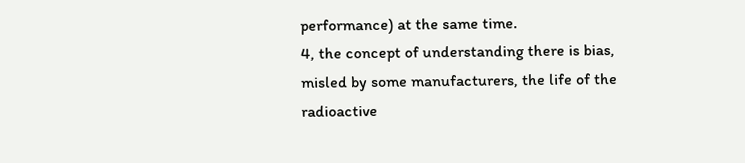performance) at the same time.
4, the concept of understanding there is bias, misled by some manufacturers, the life of the radioactive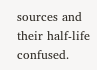sources and their half-life confused.